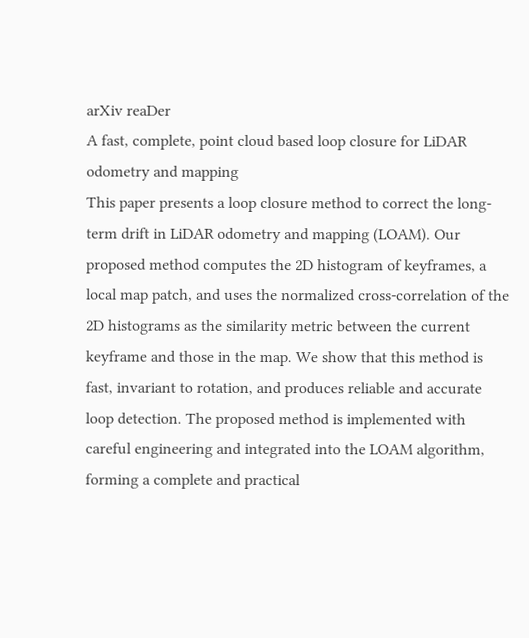arXiv reaDer
A fast, complete, point cloud based loop closure for LiDAR odometry and mapping
This paper presents a loop closure method to correct the long-term drift in LiDAR odometry and mapping (LOAM). Our proposed method computes the 2D histogram of keyframes, a local map patch, and uses the normalized cross-correlation of the 2D histograms as the similarity metric between the current keyframe and those in the map. We show that this method is fast, invariant to rotation, and produces reliable and accurate loop detection. The proposed method is implemented with careful engineering and integrated into the LOAM algorithm, forming a complete and practical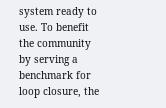system ready to use. To benefit the community by serving a benchmark for loop closure, the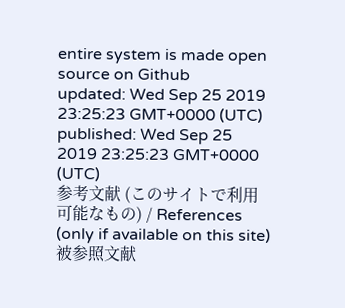entire system is made open source on Github
updated: Wed Sep 25 2019 23:25:23 GMT+0000 (UTC)
published: Wed Sep 25 2019 23:25:23 GMT+0000 (UTC)
参考文献 (このサイトで利用可能なもの) / References (only if available on this site)
被参照文献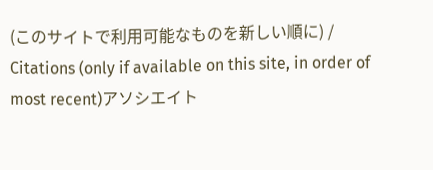(このサイトで利用可能なものを新しい順に) / Citations (only if available on this site, in order of most recent)アソシエイト